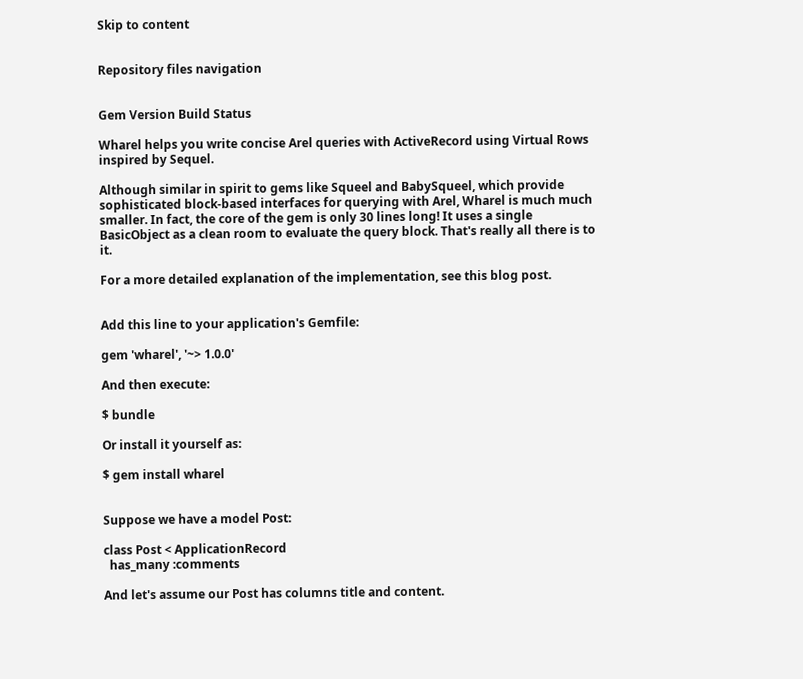Skip to content


Repository files navigation


Gem Version Build Status

Wharel helps you write concise Arel queries with ActiveRecord using Virtual Rows inspired by Sequel.

Although similar in spirit to gems like Squeel and BabySqueel, which provide sophisticated block-based interfaces for querying with Arel, Wharel is much much smaller. In fact, the core of the gem is only 30 lines long! It uses a single BasicObject as a clean room to evaluate the query block. That's really all there is to it.

For a more detailed explanation of the implementation, see this blog post.


Add this line to your application's Gemfile:

gem 'wharel', '~> 1.0.0'

And then execute:

$ bundle

Or install it yourself as:

$ gem install wharel


Suppose we have a model Post:

class Post < ApplicationRecord
  has_many :comments

And let's assume our Post has columns title and content.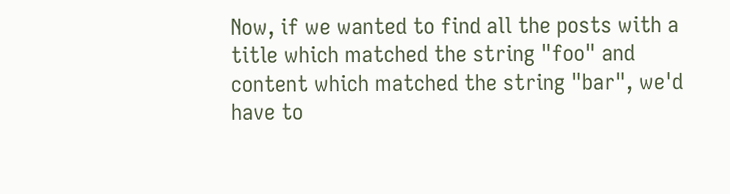Now, if we wanted to find all the posts with a title which matched the string "foo" and content which matched the string "bar", we'd have to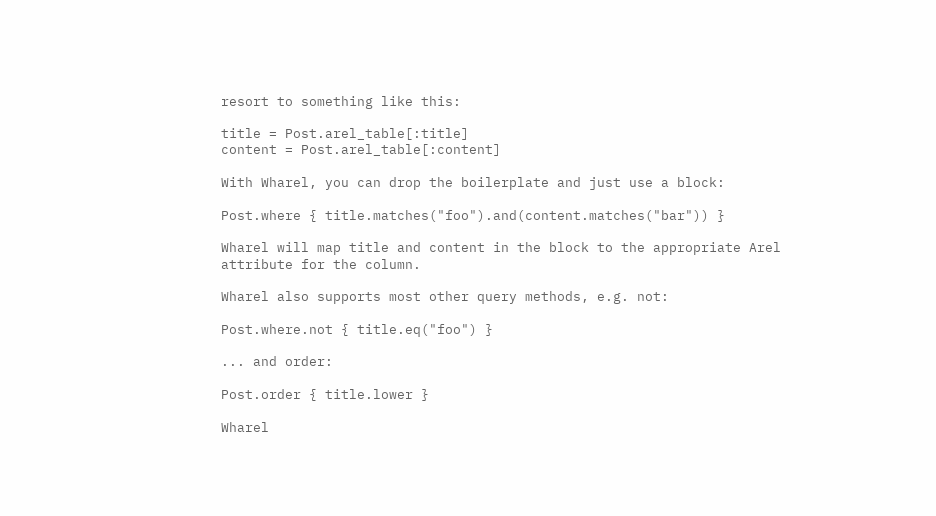resort to something like this:

title = Post.arel_table[:title]
content = Post.arel_table[:content]

With Wharel, you can drop the boilerplate and just use a block:

Post.where { title.matches("foo").and(content.matches("bar")) }

Wharel will map title and content in the block to the appropriate Arel attribute for the column.

Wharel also supports most other query methods, e.g. not:

Post.where.not { title.eq("foo") }

... and order:

Post.order { title.lower }

Wharel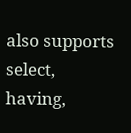also supports select, having,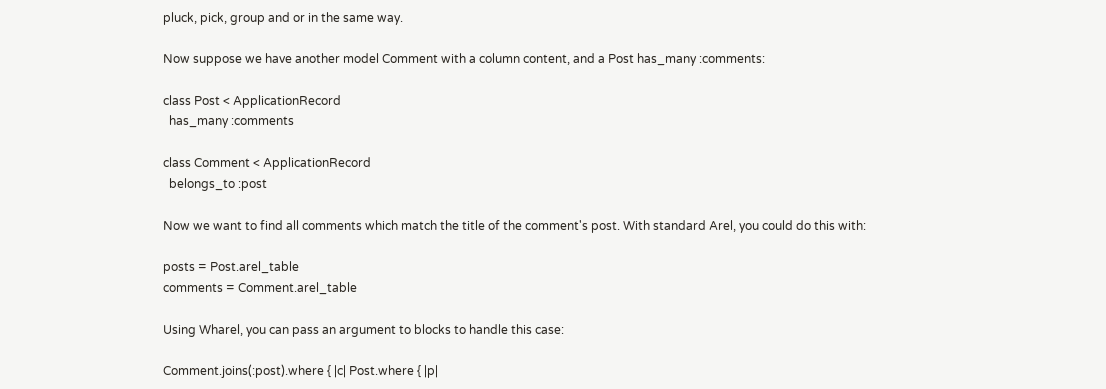pluck, pick, group and or in the same way.

Now suppose we have another model Comment with a column content, and a Post has_many :comments:

class Post < ApplicationRecord
  has_many :comments

class Comment < ApplicationRecord
  belongs_to :post

Now we want to find all comments which match the title of the comment's post. With standard Arel, you could do this with:

posts = Post.arel_table
comments = Comment.arel_table

Using Wharel, you can pass an argument to blocks to handle this case:

Comment.joins(:post).where { |c| Post.where { |p|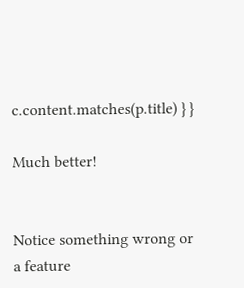c.content.matches(p.title) } }

Much better!


Notice something wrong or a feature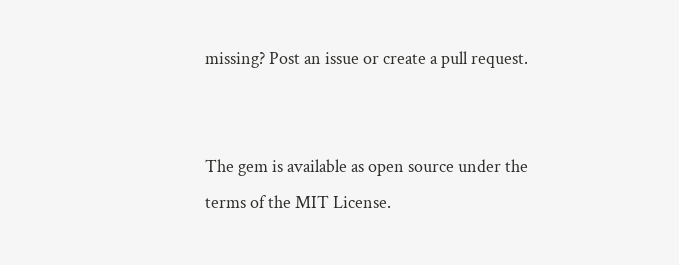missing? Post an issue or create a pull request.


The gem is available as open source under the terms of the MIT License.